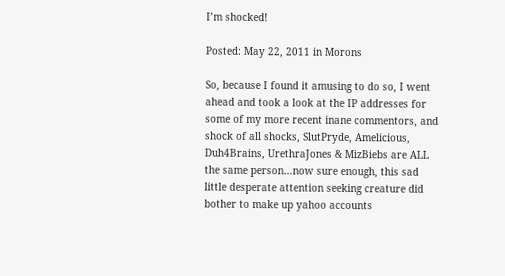I’m shocked!

Posted: May 22, 2011 in Morons

So, because I found it amusing to do so, I went ahead and took a look at the IP addresses for some of my more recent inane commentors, and shock of all shocks, SlutPryde, Amelicious, Duh4Brains, UrethraJones & MizBiebs are ALL the same person…now sure enough, this sad little desperate attention seeking creature did bother to make up yahoo accounts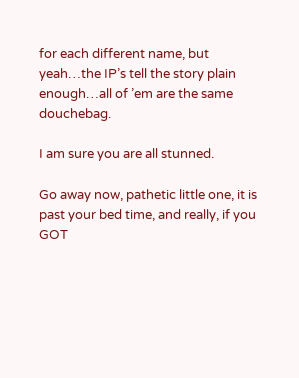for each different name, but yeah…the IP’s tell the story plain enough…all of ’em are the same douchebag.

I am sure you are all stunned.

Go away now, pathetic little one, it is past your bed time, and really, if you GOT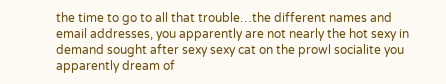the time to go to all that trouble…the different names and email addresses, you apparently are not nearly the hot sexy in demand sought after sexy sexy cat on the prowl socialite you apparently dream of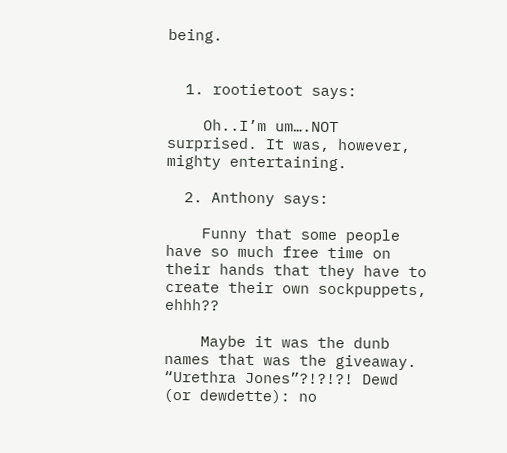being.


  1. rootietoot says:

    Oh..I’m um….NOT surprised. It was, however, mighty entertaining.

  2. Anthony says:

    Funny that some people have so much free time on their hands that they have to create their own sockpuppets, ehhh??

    Maybe it was the dunb names that was the giveaway. “Urethra Jones”?!?!?! Dewd (or dewdette): no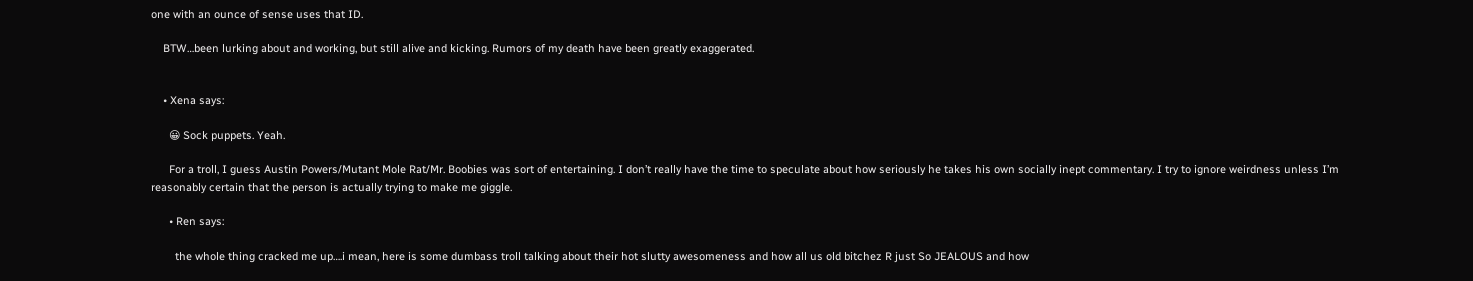one with an ounce of sense uses that ID.

    BTW…been lurking about and working, but still alive and kicking. Rumors of my death have been greatly exaggerated.


    • Xena says:

      😀 Sock puppets. Yeah.

      For a troll, I guess Austin Powers/Mutant Mole Rat/Mr. Boobies was sort of entertaining. I don’t really have the time to speculate about how seriously he takes his own socially inept commentary. I try to ignore weirdness unless I’m reasonably certain that the person is actually trying to make me giggle.

      • Ren says:

        the whole thing cracked me up….i mean, here is some dumbass troll talking about their hot slutty awesomeness and how all us old bitchez R just So JEALOUS and how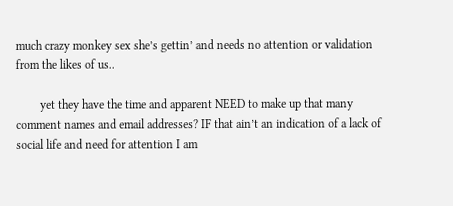much crazy monkey sex she’s gettin’ and needs no attention or validation from the likes of us..

        yet they have the time and apparent NEED to make up that many comment names and email addresses? IF that ain’t an indication of a lack of social life and need for attention I am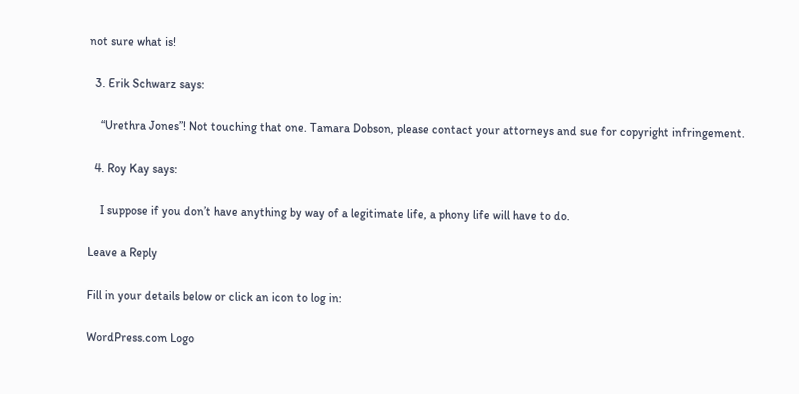not sure what is!

  3. Erik Schwarz says:

    “Urethra Jones”! Not touching that one. Tamara Dobson, please contact your attorneys and sue for copyright infringement.

  4. Roy Kay says:

    I suppose if you don’t have anything by way of a legitimate life, a phony life will have to do.

Leave a Reply

Fill in your details below or click an icon to log in:

WordPress.com Logo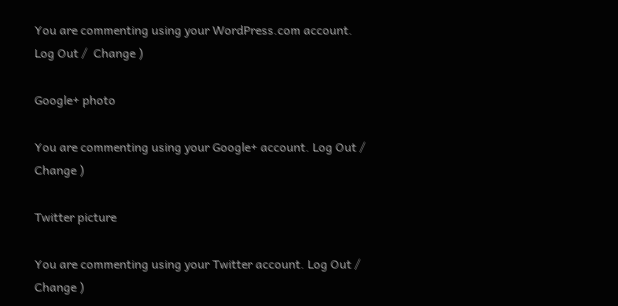You are commenting using your WordPress.com account. Log Out /  Change )

Google+ photo

You are commenting using your Google+ account. Log Out /  Change )

Twitter picture

You are commenting using your Twitter account. Log Out /  Change )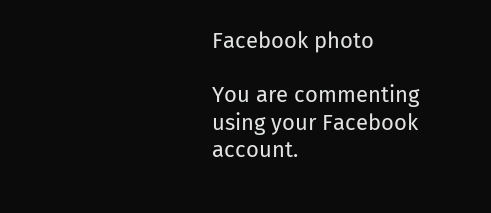Facebook photo

You are commenting using your Facebook account.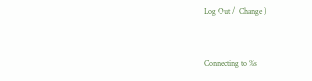Log Out /  Change )


Connecting to %s